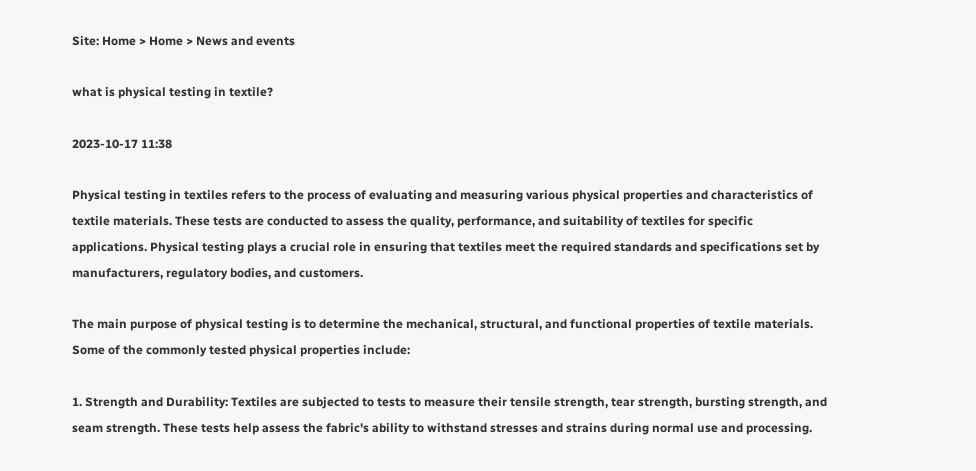Site: Home > Home > News and events

what is physical testing in textile?

2023-10-17 11:38

Physical testing in textiles refers to the process of evaluating and measuring various physical properties and characteristics of textile materials. These tests are conducted to assess the quality, performance, and suitability of textiles for specific applications. Physical testing plays a crucial role in ensuring that textiles meet the required standards and specifications set by manufacturers, regulatory bodies, and customers.

The main purpose of physical testing is to determine the mechanical, structural, and functional properties of textile materials. Some of the commonly tested physical properties include:

1. Strength and Durability: Textiles are subjected to tests to measure their tensile strength, tear strength, bursting strength, and seam strength. These tests help assess the fabric's ability to withstand stresses and strains during normal use and processing.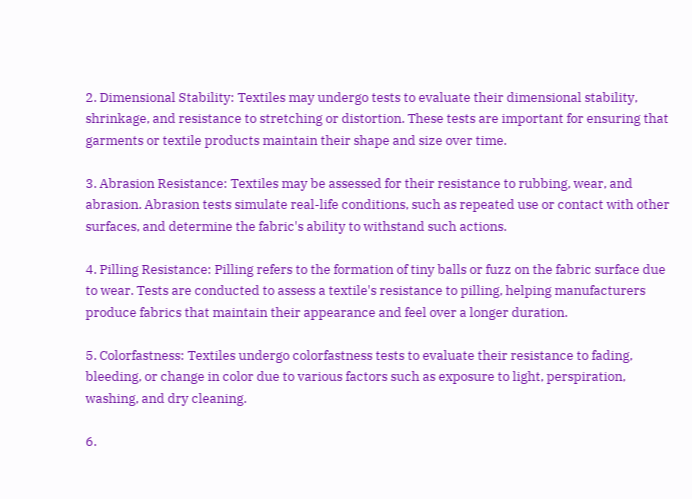2. Dimensional Stability: Textiles may undergo tests to evaluate their dimensional stability, shrinkage, and resistance to stretching or distortion. These tests are important for ensuring that garments or textile products maintain their shape and size over time.

3. Abrasion Resistance: Textiles may be assessed for their resistance to rubbing, wear, and abrasion. Abrasion tests simulate real-life conditions, such as repeated use or contact with other surfaces, and determine the fabric's ability to withstand such actions.

4. Pilling Resistance: Pilling refers to the formation of tiny balls or fuzz on the fabric surface due to wear. Tests are conducted to assess a textile's resistance to pilling, helping manufacturers produce fabrics that maintain their appearance and feel over a longer duration.

5. Colorfastness: Textiles undergo colorfastness tests to evaluate their resistance to fading, bleeding, or change in color due to various factors such as exposure to light, perspiration, washing, and dry cleaning.

6.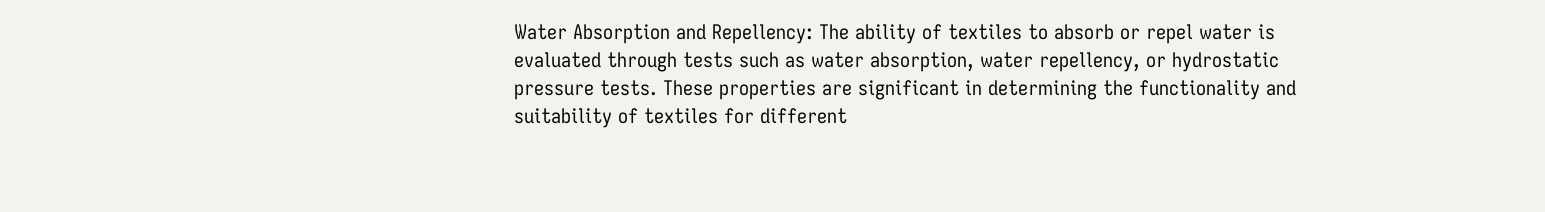Water Absorption and Repellency: The ability of textiles to absorb or repel water is evaluated through tests such as water absorption, water repellency, or hydrostatic pressure tests. These properties are significant in determining the functionality and suitability of textiles for different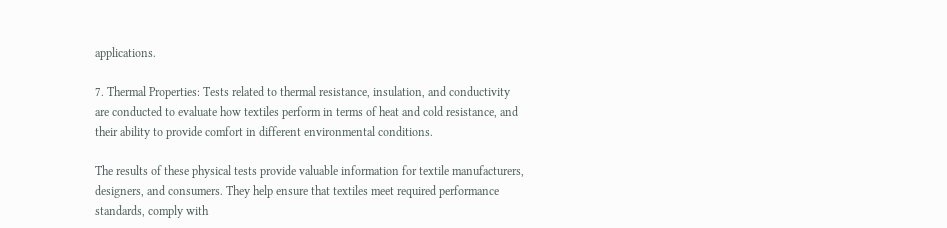applications.

7. Thermal Properties: Tests related to thermal resistance, insulation, and conductivity are conducted to evaluate how textiles perform in terms of heat and cold resistance, and their ability to provide comfort in different environmental conditions.

The results of these physical tests provide valuable information for textile manufacturers, designers, and consumers. They help ensure that textiles meet required performance standards, comply with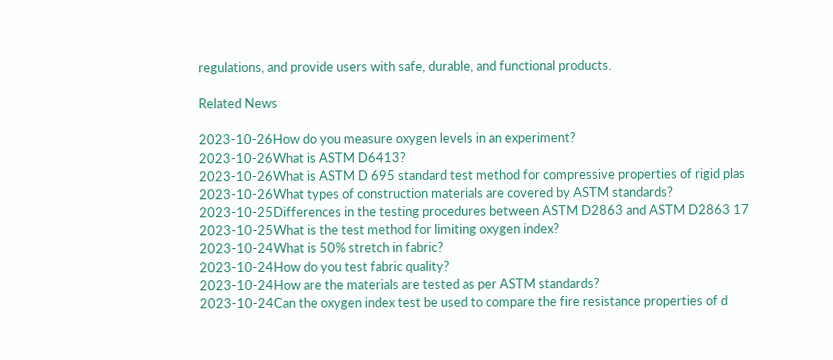regulations, and provide users with safe, durable, and functional products.

Related News

2023-10-26How do you measure oxygen levels in an experiment?
2023-10-26What is ASTM D6413?
2023-10-26What is ASTM D 695 standard test method for compressive properties of rigid plas
2023-10-26What types of construction materials are covered by ASTM standards?
2023-10-25Differences in the testing procedures between ASTM D2863 and ASTM D2863 17
2023-10-25What is the test method for limiting oxygen index?
2023-10-24What is 50% stretch in fabric?
2023-10-24How do you test fabric quality?
2023-10-24How are the materials are tested as per ASTM standards?
2023-10-24Can the oxygen index test be used to compare the fire resistance properties of d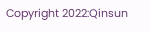Copyright 2022:Qinsun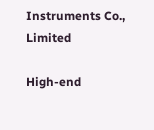Instruments Co., Limited

High-end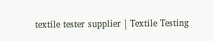textile tester supplier | Textile Testing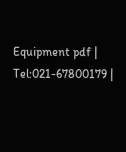Equipment pdf | Tel:021-67800179 |